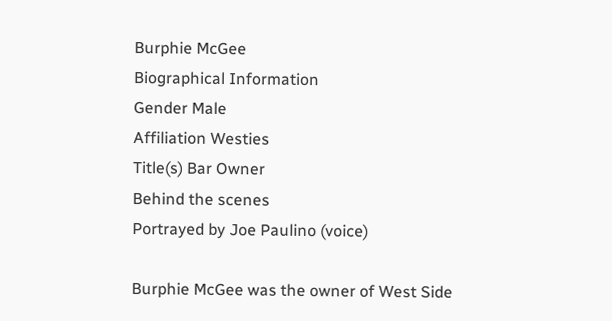Burphie McGee
Biographical Information
Gender Male
Affiliation Westies
Title(s) Bar Owner
Behind the scenes
Portrayed by Joe Paulino (voice)

Burphie McGee was the owner of West Side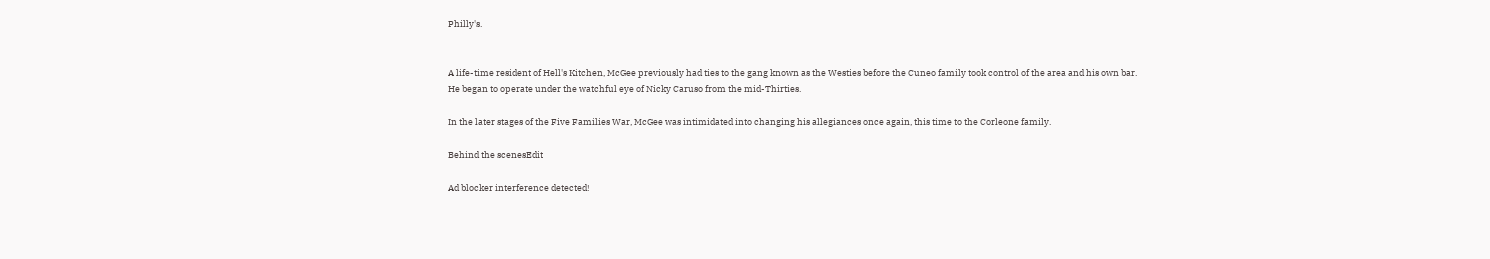Philly's.


A life-time resident of Hell's Kitchen, McGee previously had ties to the gang known as the Westies before the Cuneo family took control of the area and his own bar. He began to operate under the watchful eye of Nicky Caruso from the mid-Thirties.

In the later stages of the Five Families War, McGee was intimidated into changing his allegiances once again, this time to the Corleone family.

Behind the scenesEdit

Ad blocker interference detected!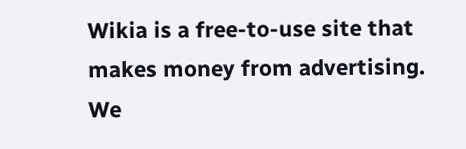Wikia is a free-to-use site that makes money from advertising. We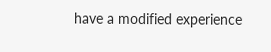have a modified experience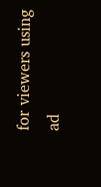for viewers using ad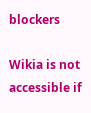blockers

Wikia is not accessible if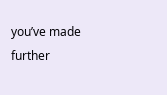you’ve made further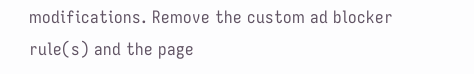modifications. Remove the custom ad blocker rule(s) and the page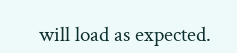will load as expected.